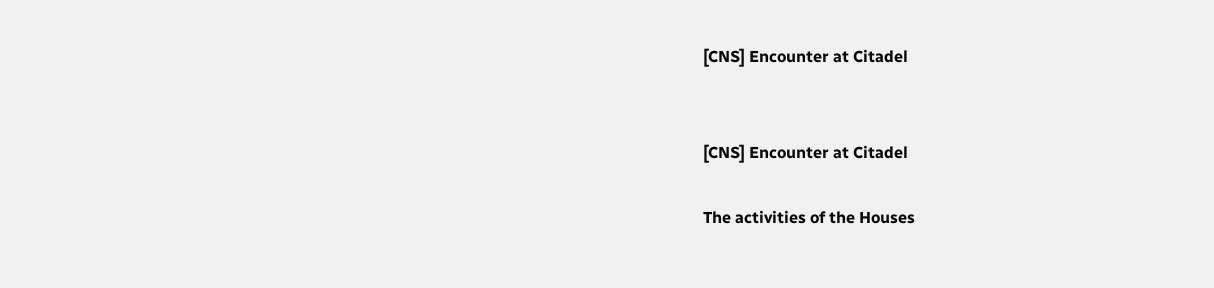[CNS] Encounter at Citadel


[CNS] Encounter at Citadel

The activities of the Houses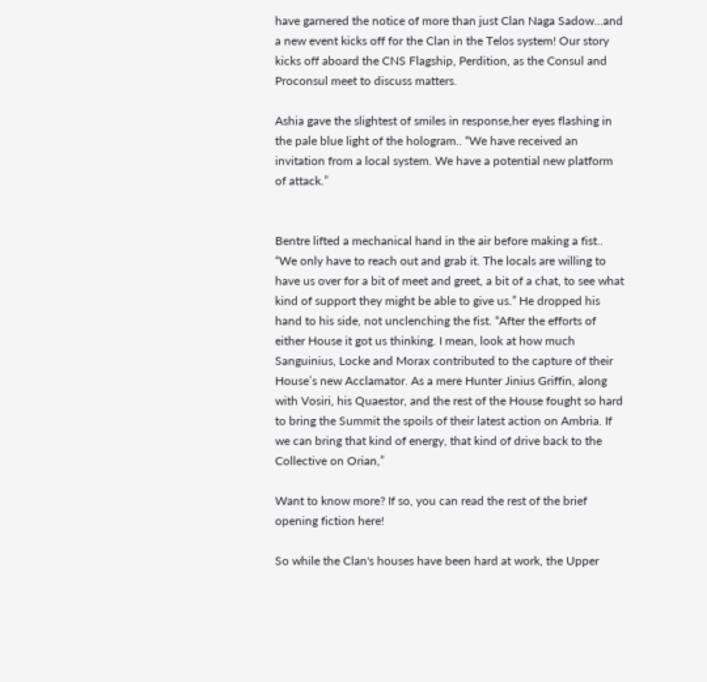have garnered the notice of more than just Clan Naga Sadow...and a new event kicks off for the Clan in the Telos system! Our story kicks off aboard the CNS Flagship, Perdition, as the Consul and Proconsul meet to discuss matters.

Ashia gave the slightest of smiles in response,her eyes flashing in the pale blue light of the hologram.. “We have received an invitation from a local system. We have a potential new platform of attack.”


Bentre lifted a mechanical hand in the air before making a fist.. “We only have to reach out and grab it. The locals are willing to have us over for a bit of meet and greet, a bit of a chat, to see what kind of support they might be able to give us.” He dropped his hand to his side, not unclenching the fist. “After the efforts of either House it got us thinking. I mean, look at how much Sanguinius, Locke and Morax contributed to the capture of their House’s new Acclamator. As a mere Hunter Jinius Griffin, along with Vosiri, his Quaestor, and the rest of the House fought so hard to bring the Summit the spoils of their latest action on Ambria. If we can bring that kind of energy, that kind of drive back to the Collective on Orian,”

Want to know more? If so, you can read the rest of the brief opening fiction here!

So while the Clan's houses have been hard at work, the Upper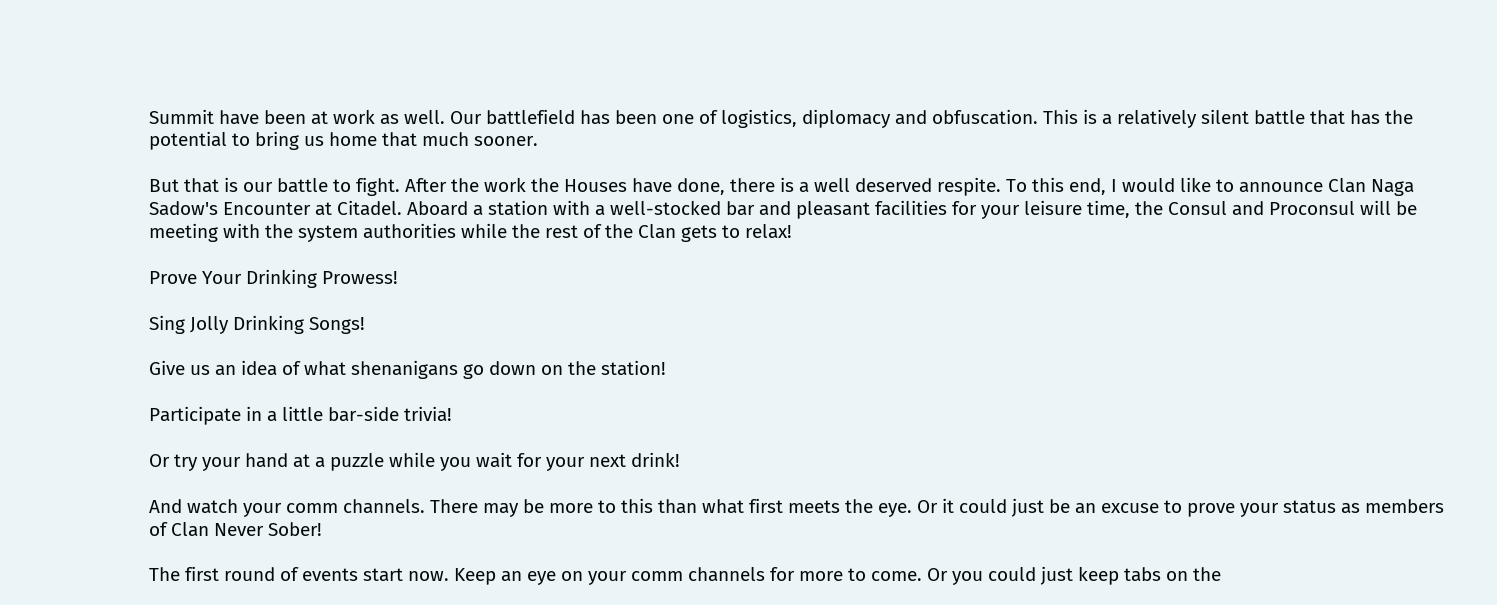Summit have been at work as well. Our battlefield has been one of logistics, diplomacy and obfuscation. This is a relatively silent battle that has the potential to bring us home that much sooner.

But that is our battle to fight. After the work the Houses have done, there is a well deserved respite. To this end, I would like to announce Clan Naga Sadow's Encounter at Citadel. Aboard a station with a well-stocked bar and pleasant facilities for your leisure time, the Consul and Proconsul will be meeting with the system authorities while the rest of the Clan gets to relax!

Prove Your Drinking Prowess!

Sing Jolly Drinking Songs!

Give us an idea of what shenanigans go down on the station!

Participate in a little bar-side trivia!

Or try your hand at a puzzle while you wait for your next drink!

And watch your comm channels. There may be more to this than what first meets the eye. Or it could just be an excuse to prove your status as members of Clan Never Sober!

The first round of events start now. Keep an eye on your comm channels for more to come. Or you could just keep tabs on the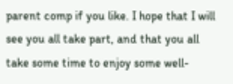parent comp if you like. I hope that I will see you all take part, and that you all take some time to enjoy some well-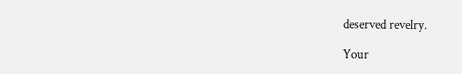deserved revelry.

Your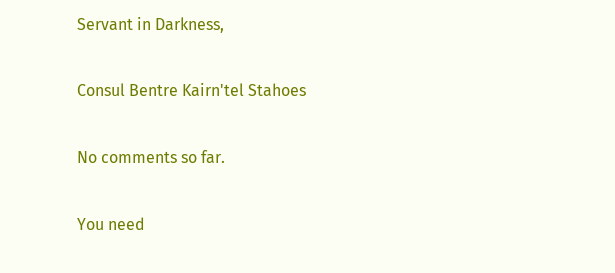Servant in Darkness,

Consul Bentre Kairn'tel Stahoes

No comments so far.

You need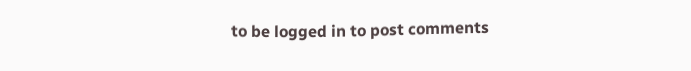to be logged in to post comments